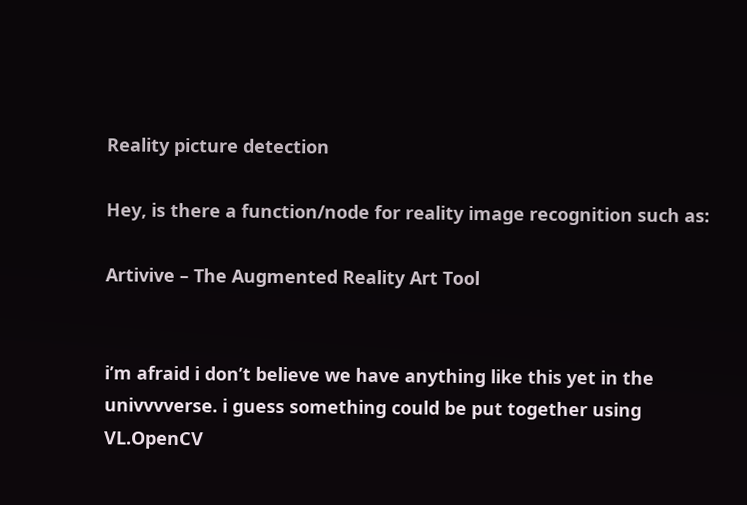Reality picture detection

Hey, is there a function/node for reality image recognition such as:

Artivive – The Augmented Reality Art Tool


i’m afraid i don’t believe we have anything like this yet in the univvvverse. i guess something could be put together using VL.OpenCV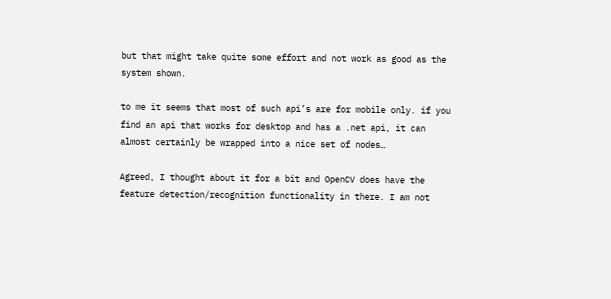but that might take quite some effort and not work as good as the system shown.

to me it seems that most of such api’s are for mobile only. if you find an api that works for desktop and has a .net api, it can almost certainly be wrapped into a nice set of nodes…

Agreed, I thought about it for a bit and OpenCV does have the feature detection/recognition functionality in there. I am not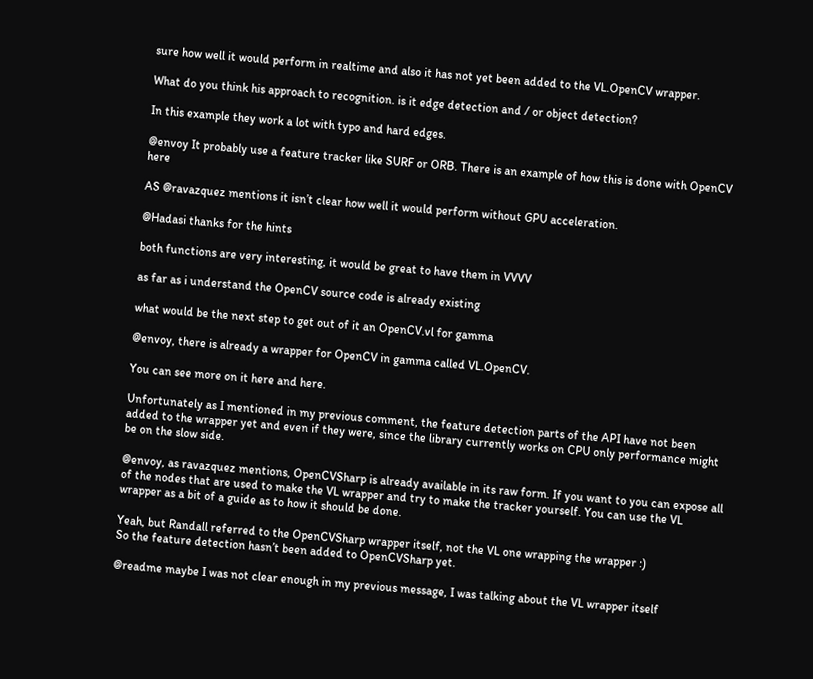sure how well it would perform in realtime and also it has not yet been added to the VL.OpenCV wrapper.

What do you think his approach to recognition. is it edge detection and / or object detection?

In this example they work a lot with typo and hard edges.

@envoy It probably use a feature tracker like SURF or ORB. There is an example of how this is done with OpenCV here

AS @ravazquez mentions it isn’t clear how well it would perform without GPU acceleration.

@Hadasi thanks for the hints

both functions are very interesting, it would be great to have them in VVVV

as far as i understand the OpenCV source code is already existing

what would be the next step to get out of it an OpenCV.vl for gamma

@envoy, there is already a wrapper for OpenCV in gamma called VL.OpenCV.

You can see more on it here and here.

Unfortunately as I mentioned in my previous comment, the feature detection parts of the API have not been added to the wrapper yet and even if they were, since the library currently works on CPU only performance might be on the slow side.

@envoy, as ravazquez mentions, OpenCVSharp is already available in its raw form. If you want to you can expose all of the nodes that are used to make the VL wrapper and try to make the tracker yourself. You can use the VL wrapper as a bit of a guide as to how it should be done.

Yeah, but Randall referred to the OpenCVSharp wrapper itself, not the VL one wrapping the wrapper :)
So the feature detection hasn’t been added to OpenCVSharp yet.

@readme maybe I was not clear enough in my previous message, I was talking about the VL wrapper itself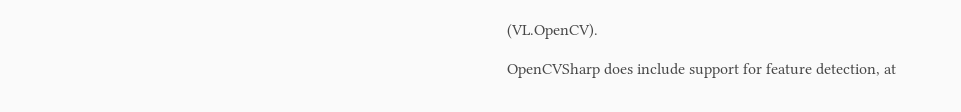(VL.OpenCV).

OpenCVSharp does include support for feature detection, at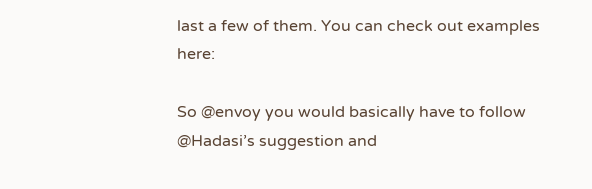last a few of them. You can check out examples here:

So @envoy you would basically have to follow @Hadasi’s suggestion and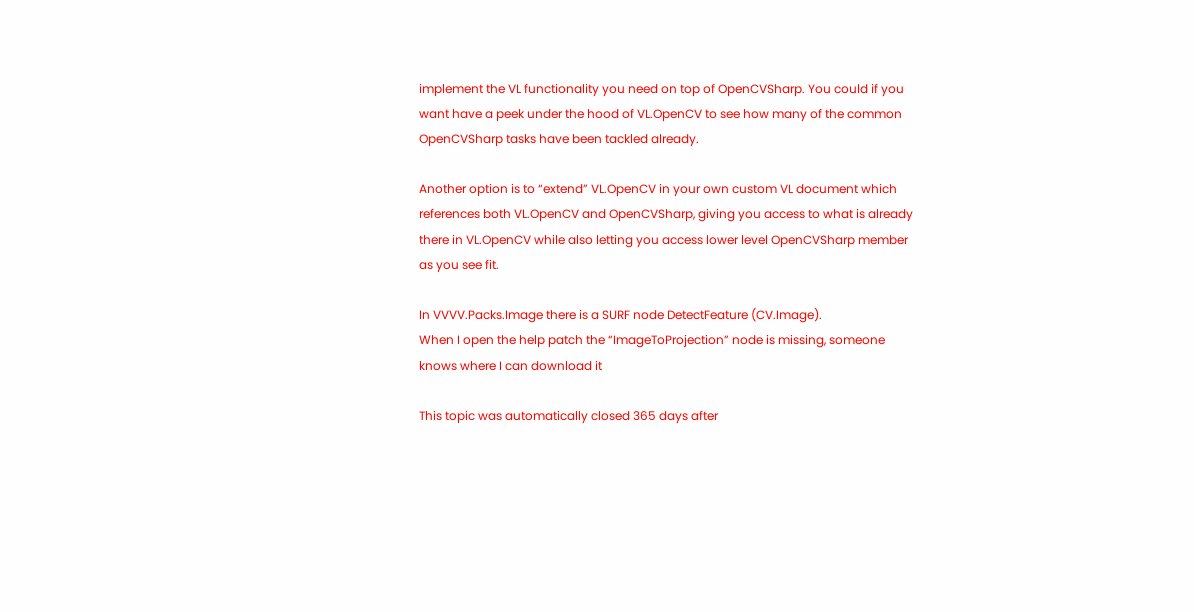implement the VL functionality you need on top of OpenCVSharp. You could if you want have a peek under the hood of VL.OpenCV to see how many of the common OpenCVSharp tasks have been tackled already.

Another option is to “extend” VL.OpenCV in your own custom VL document which references both VL.OpenCV and OpenCVSharp, giving you access to what is already there in VL.OpenCV while also letting you access lower level OpenCVSharp member as you see fit.

In VVVV.Packs.Image there is a SURF node DetectFeature (CV.Image).
When I open the help patch the “ImageToProjection” node is missing, someone knows where I can download it

This topic was automatically closed 365 days after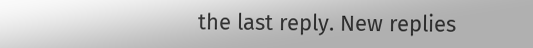the last reply. New replies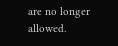are no longer allowed.